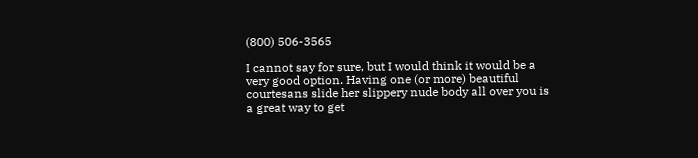(800) 506-3565

I cannot say for sure, but I would think it would be a very good option. Having one (or more) beautiful courtesans slide her slippery nude body all over you is a great way to get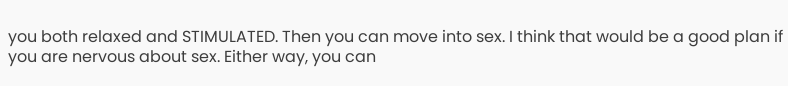you both relaxed and STIMULATED. Then you can move into sex. I think that would be a good plan if you are nervous about sex. Either way, you can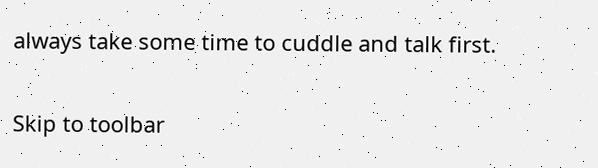always take some time to cuddle and talk first.

Skip to toolbar